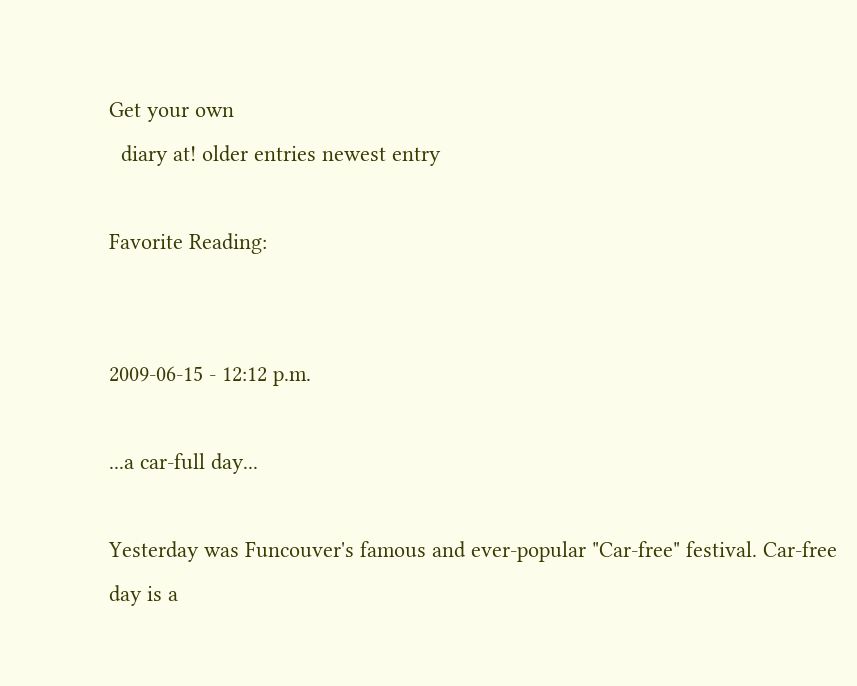Get your own
  diary at! older entries newest entry

Favorite Reading:


2009-06-15 - 12:12 p.m.

...a car-full day...

Yesterday was Funcouver's famous and ever-popular "Car-free" festival. Car-free day is a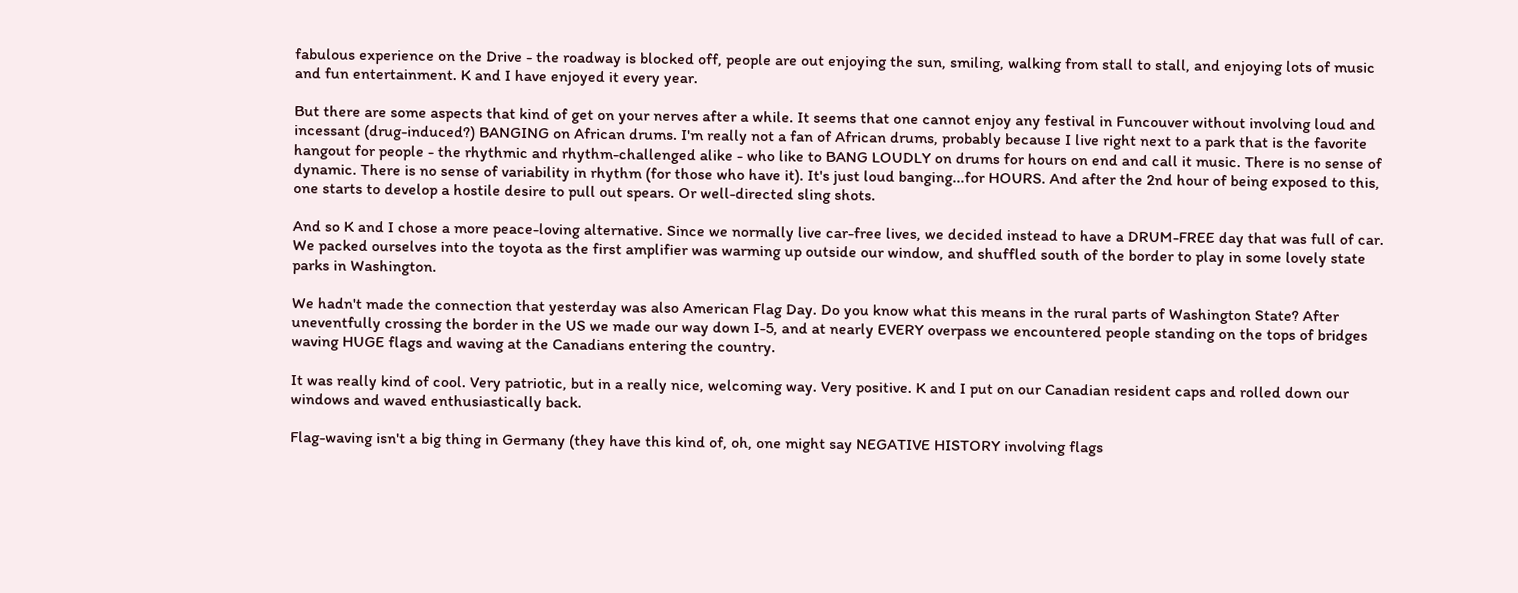fabulous experience on the Drive - the roadway is blocked off, people are out enjoying the sun, smiling, walking from stall to stall, and enjoying lots of music and fun entertainment. K and I have enjoyed it every year.

But there are some aspects that kind of get on your nerves after a while. It seems that one cannot enjoy any festival in Funcouver without involving loud and incessant (drug-induced?) BANGING on African drums. I'm really not a fan of African drums, probably because I live right next to a park that is the favorite hangout for people - the rhythmic and rhythm-challenged alike - who like to BANG LOUDLY on drums for hours on end and call it music. There is no sense of dynamic. There is no sense of variability in rhythm (for those who have it). It's just loud banging...for HOURS. And after the 2nd hour of being exposed to this, one starts to develop a hostile desire to pull out spears. Or well-directed sling shots.

And so K and I chose a more peace-loving alternative. Since we normally live car-free lives, we decided instead to have a DRUM-FREE day that was full of car. We packed ourselves into the toyota as the first amplifier was warming up outside our window, and shuffled south of the border to play in some lovely state parks in Washington.

We hadn't made the connection that yesterday was also American Flag Day. Do you know what this means in the rural parts of Washington State? After uneventfully crossing the border in the US we made our way down I-5, and at nearly EVERY overpass we encountered people standing on the tops of bridges waving HUGE flags and waving at the Canadians entering the country.

It was really kind of cool. Very patriotic, but in a really nice, welcoming way. Very positive. K and I put on our Canadian resident caps and rolled down our windows and waved enthusiastically back.

Flag-waving isn't a big thing in Germany (they have this kind of, oh, one might say NEGATIVE HISTORY involving flags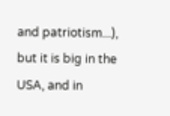and patriotism...), but it is big in the USA, and in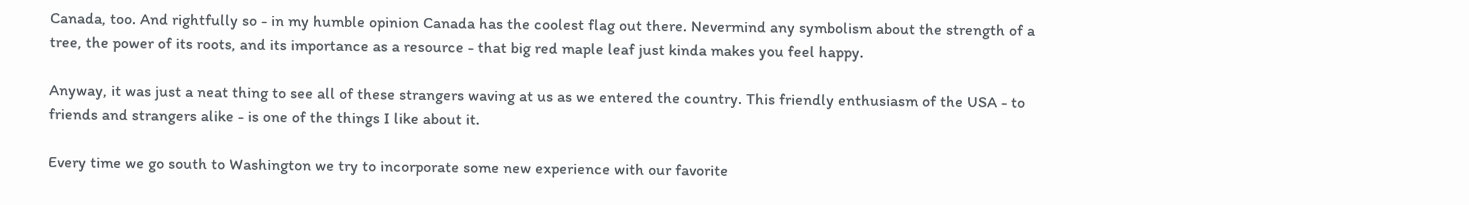Canada, too. And rightfully so - in my humble opinion Canada has the coolest flag out there. Nevermind any symbolism about the strength of a tree, the power of its roots, and its importance as a resource - that big red maple leaf just kinda makes you feel happy.

Anyway, it was just a neat thing to see all of these strangers waving at us as we entered the country. This friendly enthusiasm of the USA - to friends and strangers alike - is one of the things I like about it.

Every time we go south to Washington we try to incorporate some new experience with our favorite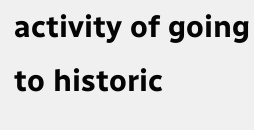activity of going to historic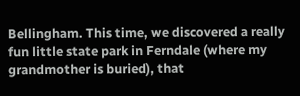Bellingham. This time, we discovered a really fun little state park in Ferndale (where my grandmother is buried), that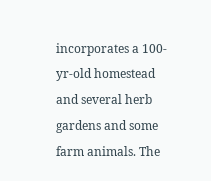incorporates a 100-yr-old homestead and several herb gardens and some farm animals. The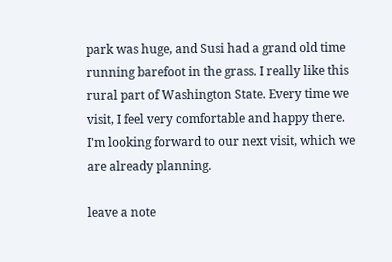park was huge, and Susi had a grand old time running barefoot in the grass. I really like this rural part of Washington State. Every time we visit, I feel very comfortable and happy there. I'm looking forward to our next visit, which we are already planning.

leave a note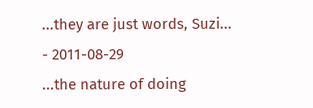...they are just words, Suzi... - 2011-08-29
...the nature of doing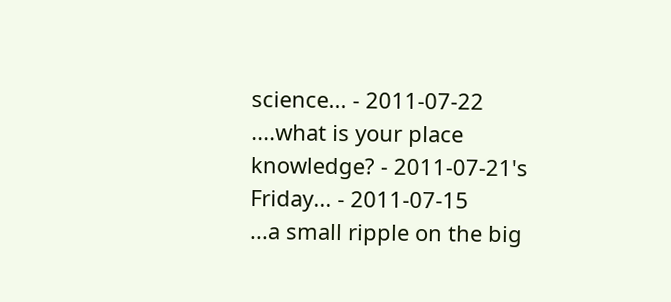science... - 2011-07-22
....what is your place knowledge? - 2011-07-21's Friday... - 2011-07-15
...a small ripple on the big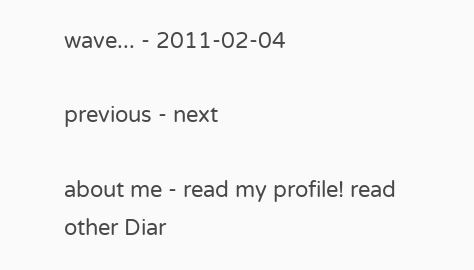wave... - 2011-02-04

previous - next

about me - read my profile! read other Diar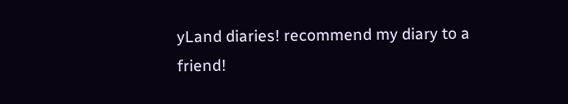yLand diaries! recommend my diary to a friend!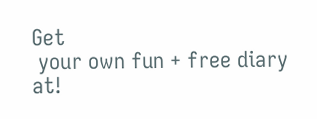Get
 your own fun + free diary at!